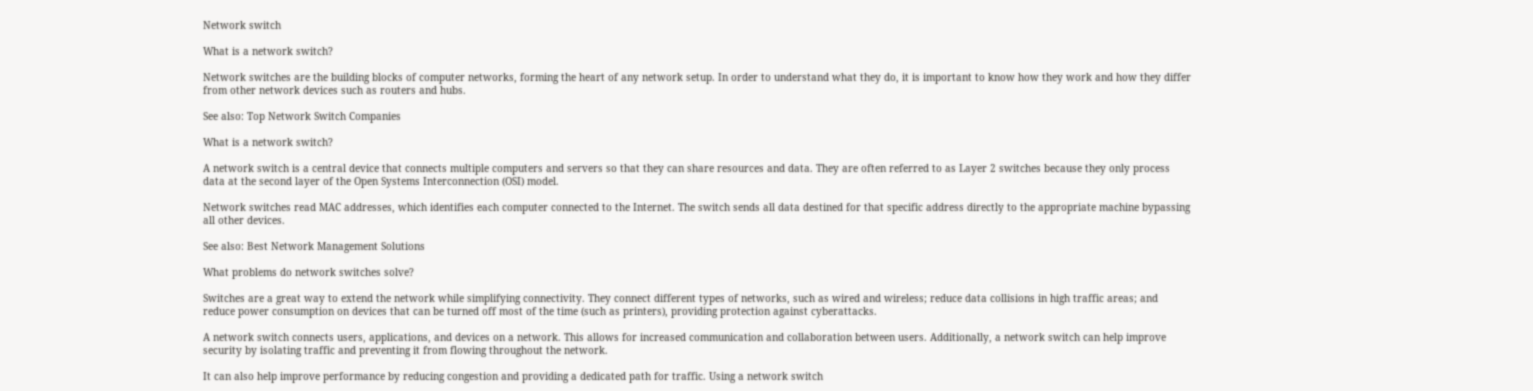Network switch

What is a network switch?

Network switches are the building blocks of computer networks, forming the heart of any network setup. In order to understand what they do, it is important to know how they work and how they differ from other network devices such as routers and hubs.

See also: Top Network Switch Companies

What is a network switch?

A network switch is a central device that connects multiple computers and servers so that they can share resources and data. They are often referred to as Layer 2 switches because they only process data at the second layer of the Open Systems Interconnection (OSI) model.

Network switches read MAC addresses, which identifies each computer connected to the Internet. The switch sends all data destined for that specific address directly to the appropriate machine bypassing all other devices.

See also: Best Network Management Solutions

What problems do network switches solve?

Switches are a great way to extend the network while simplifying connectivity. They connect different types of networks, such as wired and wireless; reduce data collisions in high traffic areas; and reduce power consumption on devices that can be turned off most of the time (such as printers), providing protection against cyberattacks.

A network switch connects users, applications, and devices on a network. This allows for increased communication and collaboration between users. Additionally, a network switch can help improve security by isolating traffic and preventing it from flowing throughout the network.

It can also help improve performance by reducing congestion and providing a dedicated path for traffic. Using a network switch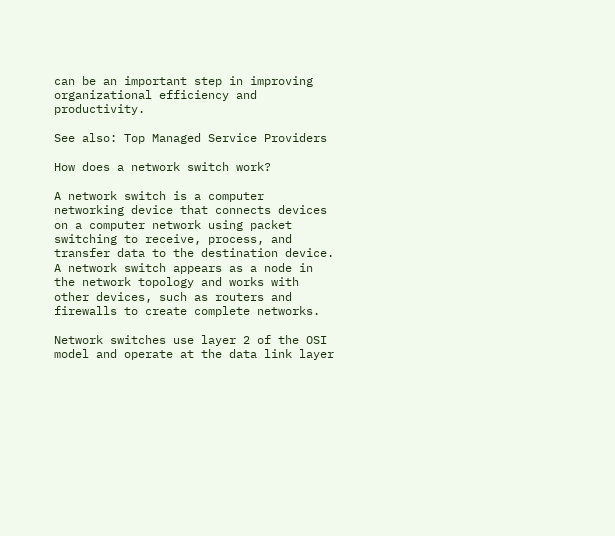can be an important step in improving organizational efficiency and productivity.

See also: Top Managed Service Providers

How does a network switch work?

A network switch is a computer networking device that connects devices on a computer network using packet switching to receive, process, and transfer data to the destination device. A network switch appears as a node in the network topology and works with other devices, such as routers and firewalls to create complete networks.

Network switches use layer 2 of the OSI model and operate at the data link layer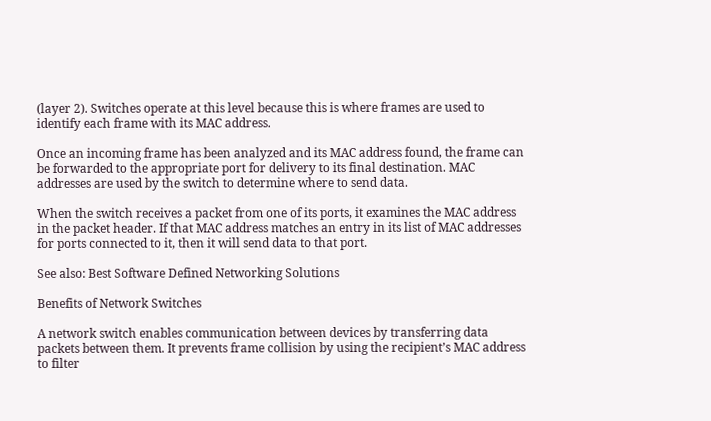(layer 2). Switches operate at this level because this is where frames are used to identify each frame with its MAC address.

Once an incoming frame has been analyzed and its MAC address found, the frame can be forwarded to the appropriate port for delivery to its final destination. MAC addresses are used by the switch to determine where to send data.

When the switch receives a packet from one of its ports, it examines the MAC address in the packet header. If that MAC address matches an entry in its list of MAC addresses for ports connected to it, then it will send data to that port.

See also: Best Software Defined Networking Solutions

Benefits of Network Switches

A network switch enables communication between devices by transferring data packets between them. It prevents frame collision by using the recipient’s MAC address to filter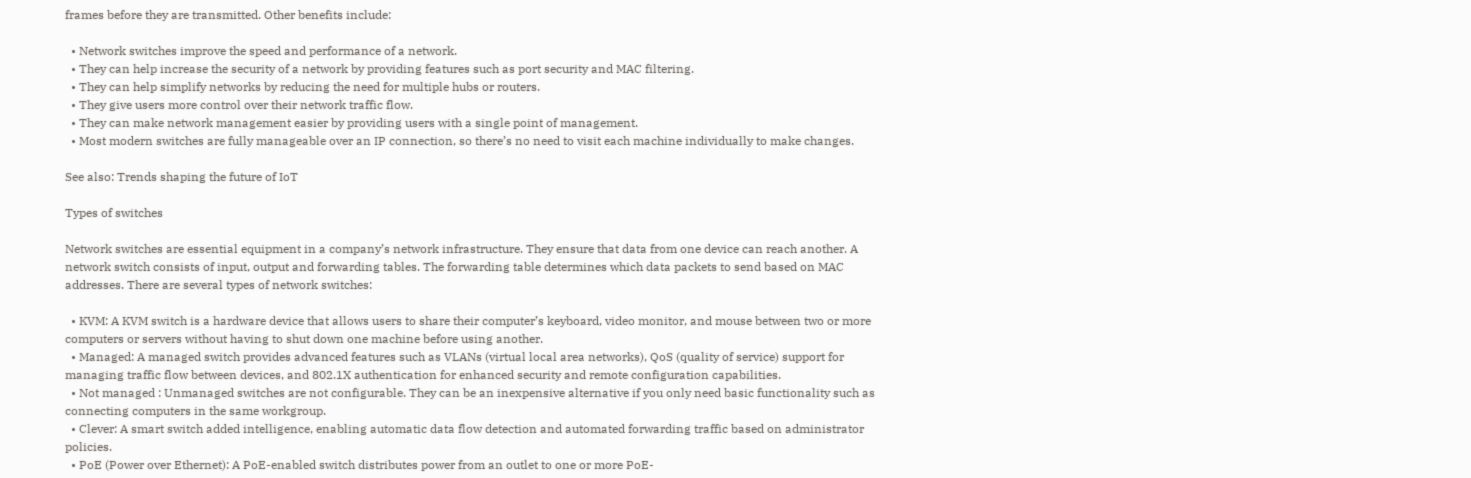frames before they are transmitted. Other benefits include:

  • Network switches improve the speed and performance of a network.
  • They can help increase the security of a network by providing features such as port security and MAC filtering.
  • They can help simplify networks by reducing the need for multiple hubs or routers.
  • They give users more control over their network traffic flow.
  • They can make network management easier by providing users with a single point of management.
  • Most modern switches are fully manageable over an IP connection, so there’s no need to visit each machine individually to make changes.

See also: Trends shaping the future of IoT

Types of switches

Network switches are essential equipment in a company’s network infrastructure. They ensure that data from one device can reach another. A network switch consists of input, output and forwarding tables. The forwarding table determines which data packets to send based on MAC addresses. There are several types of network switches:

  • KVM: A KVM switch is a hardware device that allows users to share their computer’s keyboard, video monitor, and mouse between two or more computers or servers without having to shut down one machine before using another.
  • Managed: A managed switch provides advanced features such as VLANs (virtual local area networks), QoS (quality of service) support for managing traffic flow between devices, and 802.1X authentication for enhanced security and remote configuration capabilities.
  • Not managed : Unmanaged switches are not configurable. They can be an inexpensive alternative if you only need basic functionality such as connecting computers in the same workgroup.
  • Clever: A smart switch added intelligence, enabling automatic data flow detection and automated forwarding traffic based on administrator policies.
  • PoE (Power over Ethernet): A PoE-enabled switch distributes power from an outlet to one or more PoE-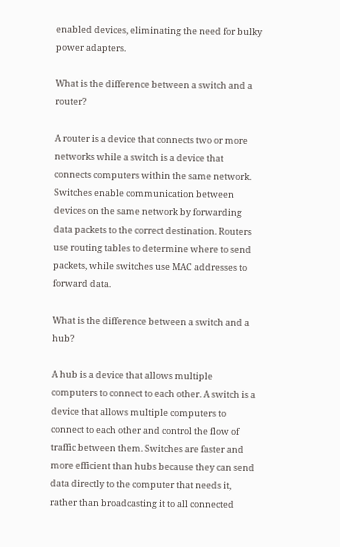enabled devices, eliminating the need for bulky power adapters.

What is the difference between a switch and a router?

A router is a device that connects two or more networks while a switch is a device that connects computers within the same network. Switches enable communication between devices on the same network by forwarding data packets to the correct destination. Routers use routing tables to determine where to send packets, while switches use MAC addresses to forward data.

What is the difference between a switch and a hub?

A hub is a device that allows multiple computers to connect to each other. A switch is a device that allows multiple computers to connect to each other and control the flow of traffic between them. Switches are faster and more efficient than hubs because they can send data directly to the computer that needs it, rather than broadcasting it to all connected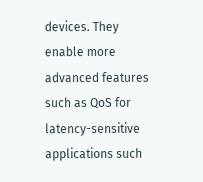devices. They enable more advanced features such as QoS for latency-sensitive applications such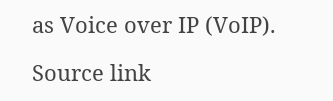as Voice over IP (VoIP).

Source link